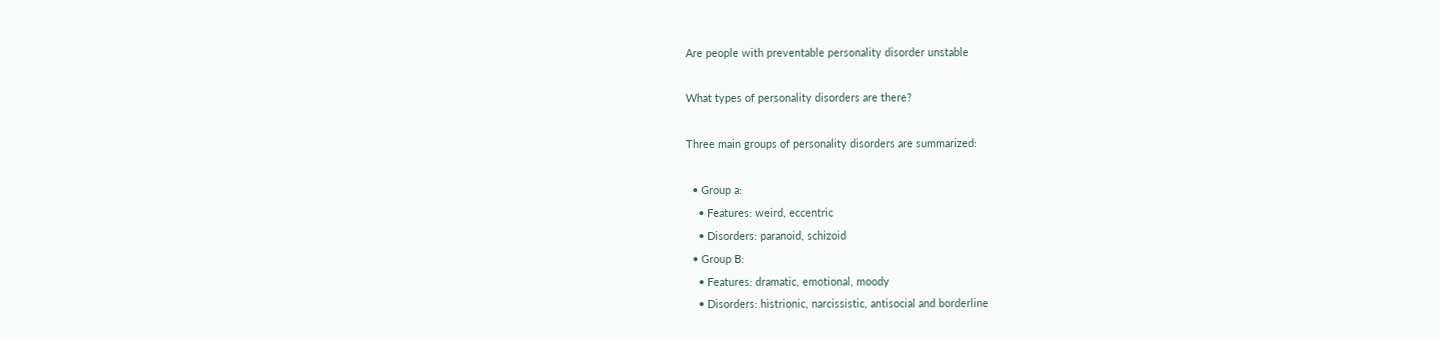Are people with preventable personality disorder unstable

What types of personality disorders are there?

Three main groups of personality disorders are summarized:

  • Group a:
    • Features: weird, eccentric
    • Disorders: paranoid, schizoid
  • Group B:
    • Features: dramatic, emotional, moody
    • Disorders: histrionic, narcissistic, antisocial and borderline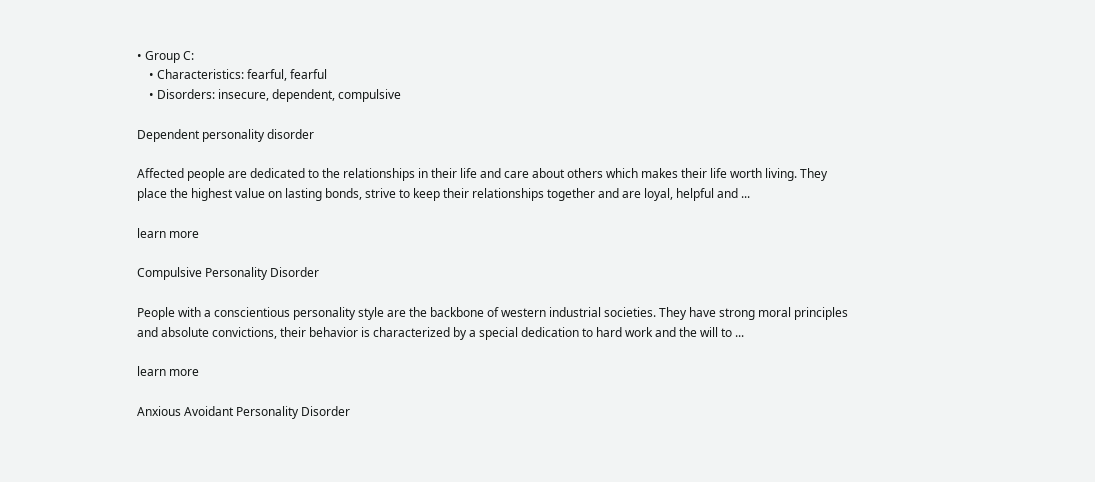• Group C:
    • Characteristics: fearful, fearful
    • Disorders: insecure, dependent, compulsive

Dependent personality disorder

Affected people are dedicated to the relationships in their life and care about others which makes their life worth living. They place the highest value on lasting bonds, strive to keep their relationships together and are loyal, helpful and ...

learn more

Compulsive Personality Disorder

People with a conscientious personality style are the backbone of western industrial societies. They have strong moral principles and absolute convictions, their behavior is characterized by a special dedication to hard work and the will to ...

learn more

Anxious Avoidant Personality Disorder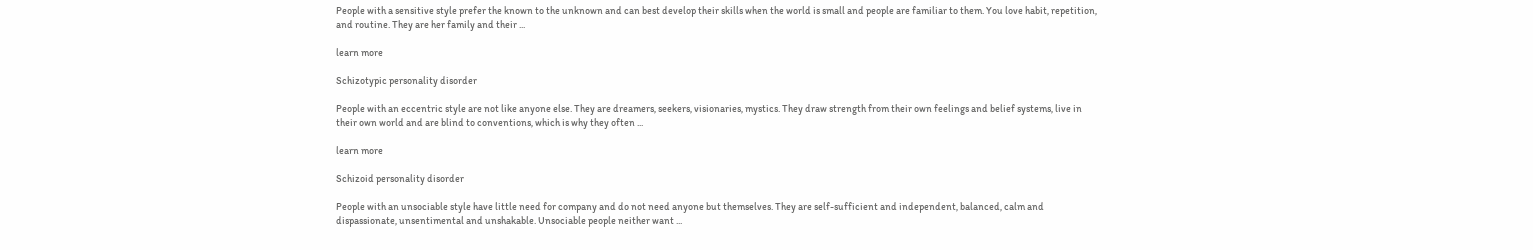People with a sensitive style prefer the known to the unknown and can best develop their skills when the world is small and people are familiar to them. You love habit, repetition, and routine. They are her family and their ...

learn more

Schizotypic personality disorder

People with an eccentric style are not like anyone else. They are dreamers, seekers, visionaries, mystics. They draw strength from their own feelings and belief systems, live in their own world and are blind to conventions, which is why they often ...

learn more

Schizoid personality disorder

People with an unsociable style have little need for company and do not need anyone but themselves. They are self-sufficient and independent, balanced, calm and dispassionate, unsentimental and unshakable. Unsociable people neither want ...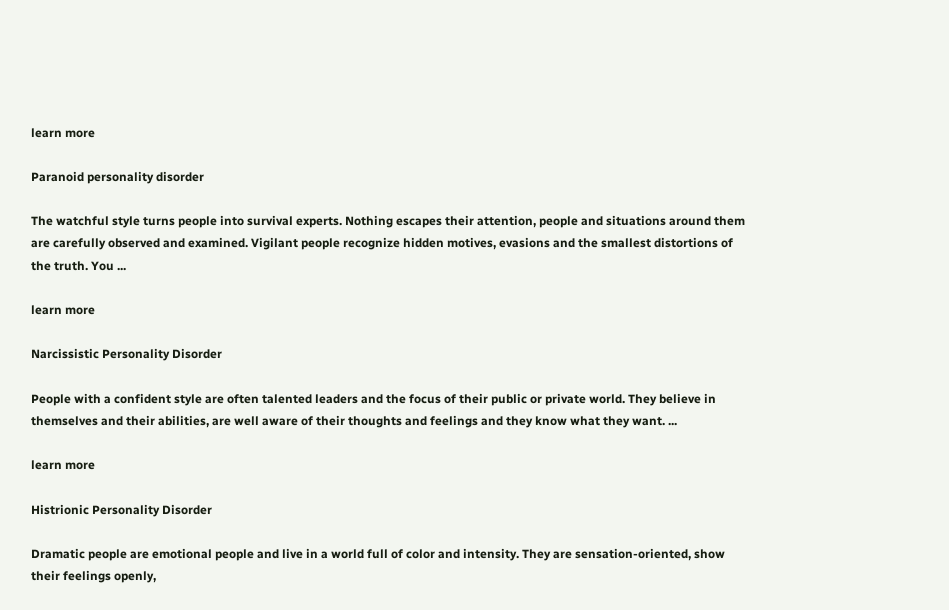learn more

Paranoid personality disorder

The watchful style turns people into survival experts. Nothing escapes their attention, people and situations around them are carefully observed and examined. Vigilant people recognize hidden motives, evasions and the smallest distortions of the truth. You ...

learn more

Narcissistic Personality Disorder

People with a confident style are often talented leaders and the focus of their public or private world. They believe in themselves and their abilities, are well aware of their thoughts and feelings and they know what they want. ...

learn more

Histrionic Personality Disorder

Dramatic people are emotional people and live in a world full of color and intensity. They are sensation-oriented, show their feelings openly,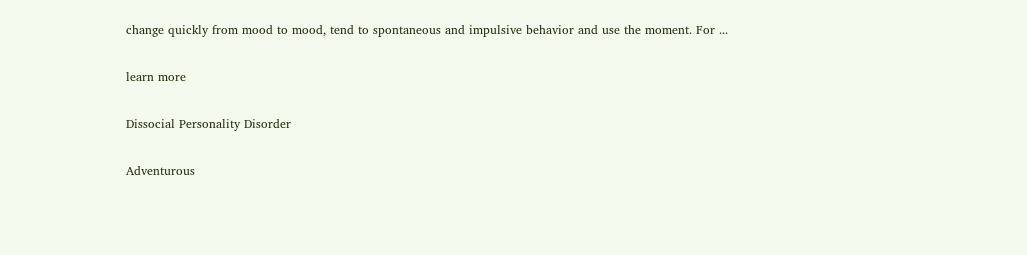change quickly from mood to mood, tend to spontaneous and impulsive behavior and use the moment. For ...

learn more

Dissocial Personality Disorder

Adventurous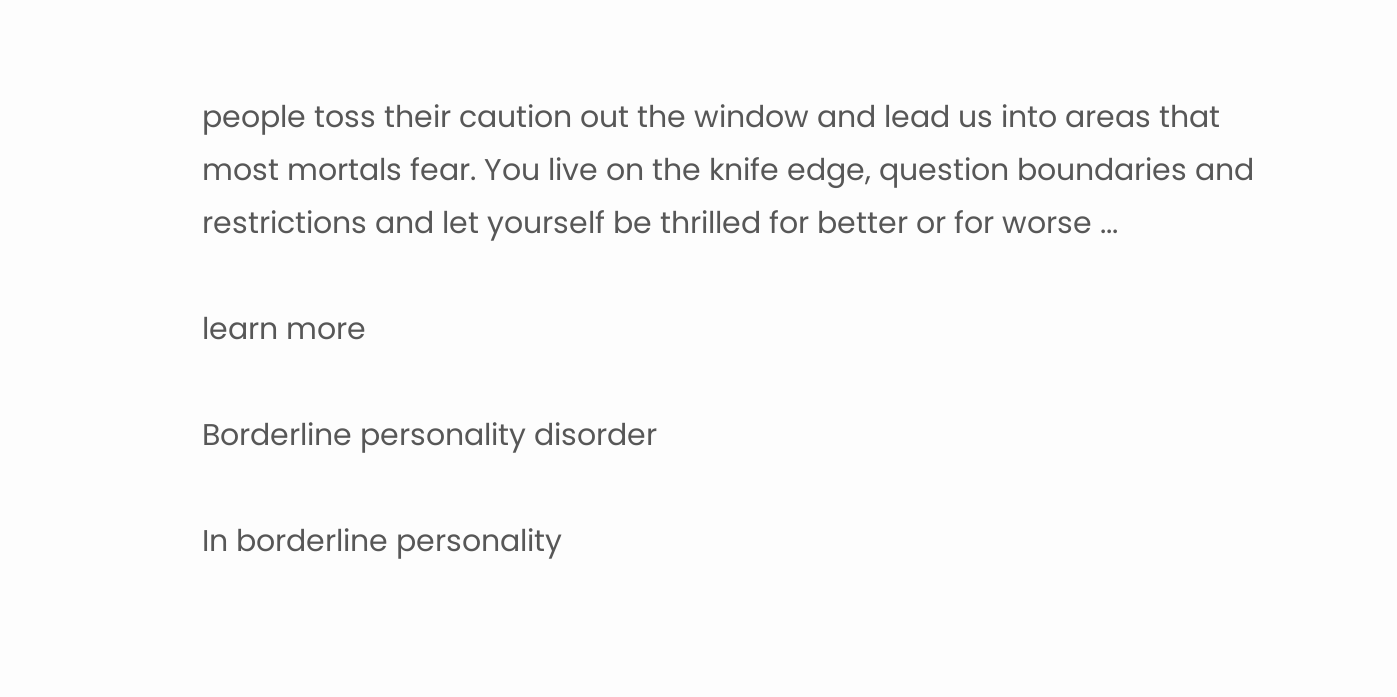people toss their caution out the window and lead us into areas that most mortals fear. You live on the knife edge, question boundaries and restrictions and let yourself be thrilled for better or for worse ...

learn more

Borderline personality disorder

In borderline personality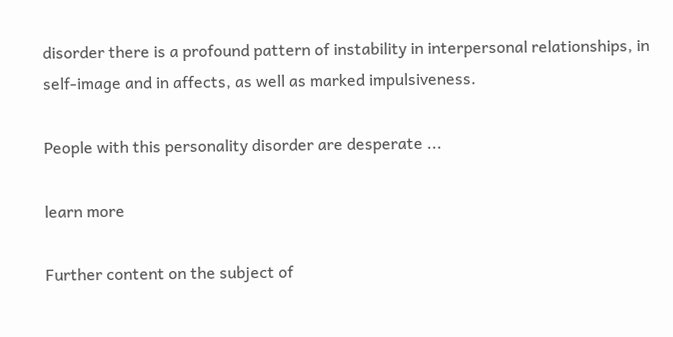disorder there is a profound pattern of instability in interpersonal relationships, in self-image and in affects, as well as marked impulsiveness.

People with this personality disorder are desperate ...

learn more

Further content on the subject of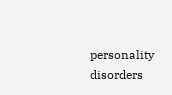personality disorders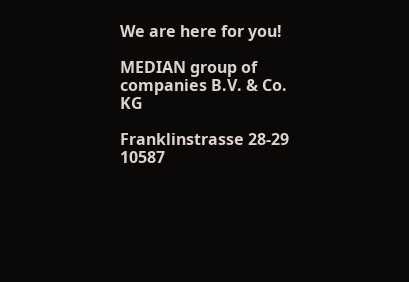We are here for you!

MEDIAN group of companies B.V. & Co. KG

Franklinstrasse 28-29
10587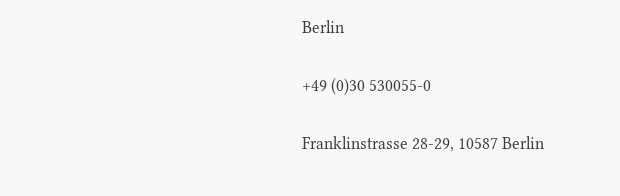Berlin

+49 (0)30 530055-0

Franklinstrasse 28-29, 10587 Berlin